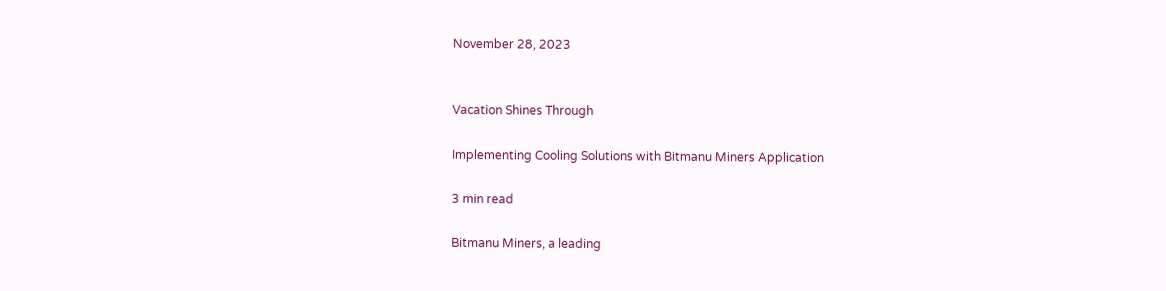November 28, 2023


Vacation Shines Through

Implementing Cooling Solutions with Bitmanu Miners Application

3 min read

Bitmanu Miners, a leading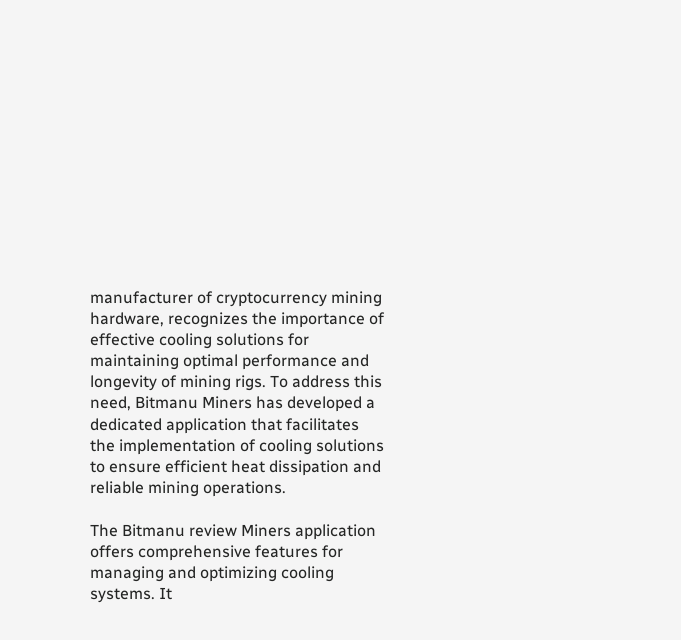manufacturer of cryptocurrency mining hardware, recognizes the importance of effective cooling solutions for maintaining optimal performance and longevity of mining rigs. To address this need, Bitmanu Miners has developed a dedicated application that facilitates the implementation of cooling solutions to ensure efficient heat dissipation and reliable mining operations.

The Bitmanu review Miners application offers comprehensive features for managing and optimizing cooling systems. It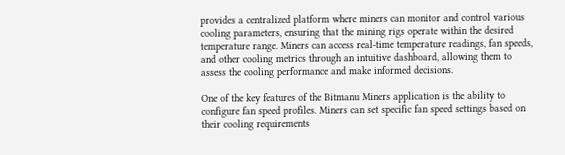provides a centralized platform where miners can monitor and control various cooling parameters, ensuring that the mining rigs operate within the desired temperature range. Miners can access real-time temperature readings, fan speeds, and other cooling metrics through an intuitive dashboard, allowing them to assess the cooling performance and make informed decisions.

One of the key features of the Bitmanu Miners application is the ability to configure fan speed profiles. Miners can set specific fan speed settings based on their cooling requirements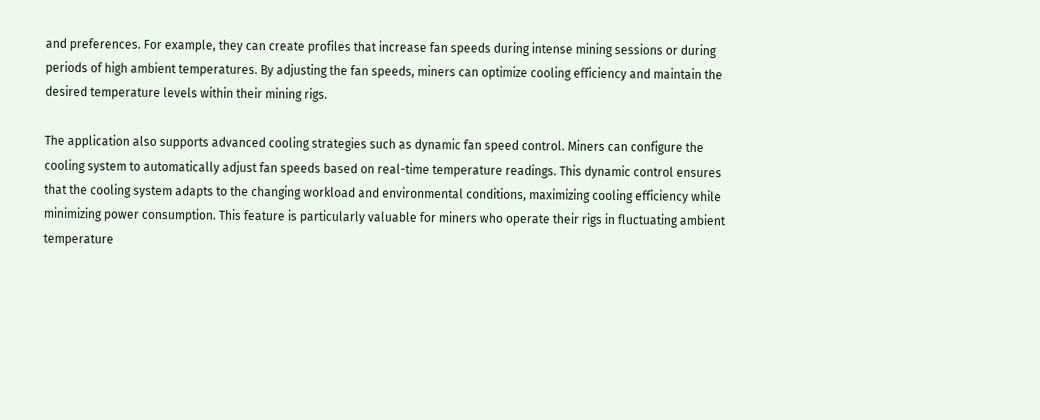and preferences. For example, they can create profiles that increase fan speeds during intense mining sessions or during periods of high ambient temperatures. By adjusting the fan speeds, miners can optimize cooling efficiency and maintain the desired temperature levels within their mining rigs.

The application also supports advanced cooling strategies such as dynamic fan speed control. Miners can configure the cooling system to automatically adjust fan speeds based on real-time temperature readings. This dynamic control ensures that the cooling system adapts to the changing workload and environmental conditions, maximizing cooling efficiency while minimizing power consumption. This feature is particularly valuable for miners who operate their rigs in fluctuating ambient temperature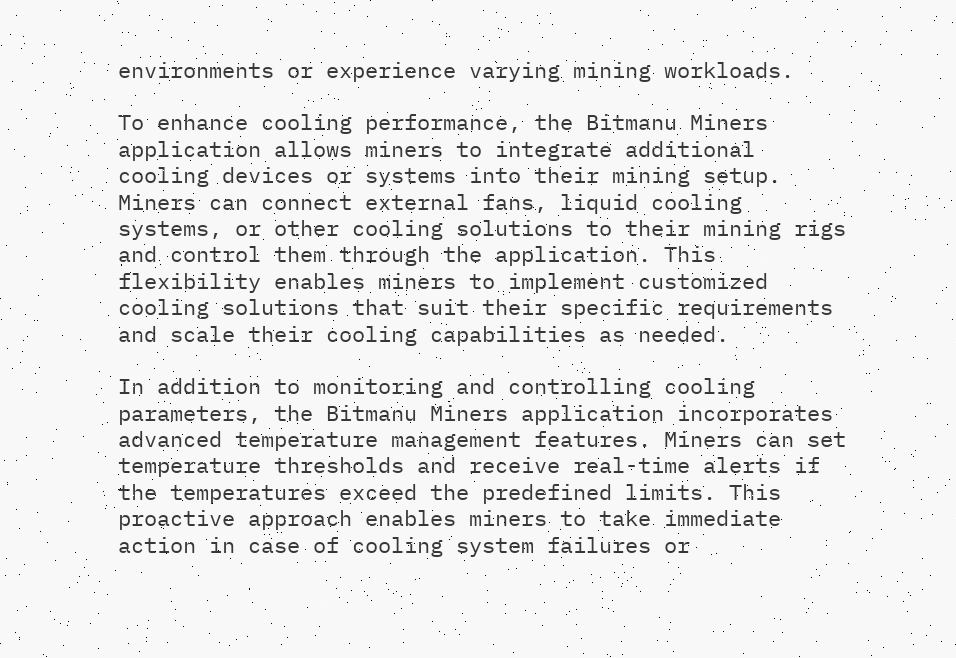environments or experience varying mining workloads.

To enhance cooling performance, the Bitmanu Miners application allows miners to integrate additional cooling devices or systems into their mining setup. Miners can connect external fans, liquid cooling systems, or other cooling solutions to their mining rigs and control them through the application. This flexibility enables miners to implement customized cooling solutions that suit their specific requirements and scale their cooling capabilities as needed.

In addition to monitoring and controlling cooling parameters, the Bitmanu Miners application incorporates advanced temperature management features. Miners can set temperature thresholds and receive real-time alerts if the temperatures exceed the predefined limits. This proactive approach enables miners to take immediate action in case of cooling system failures or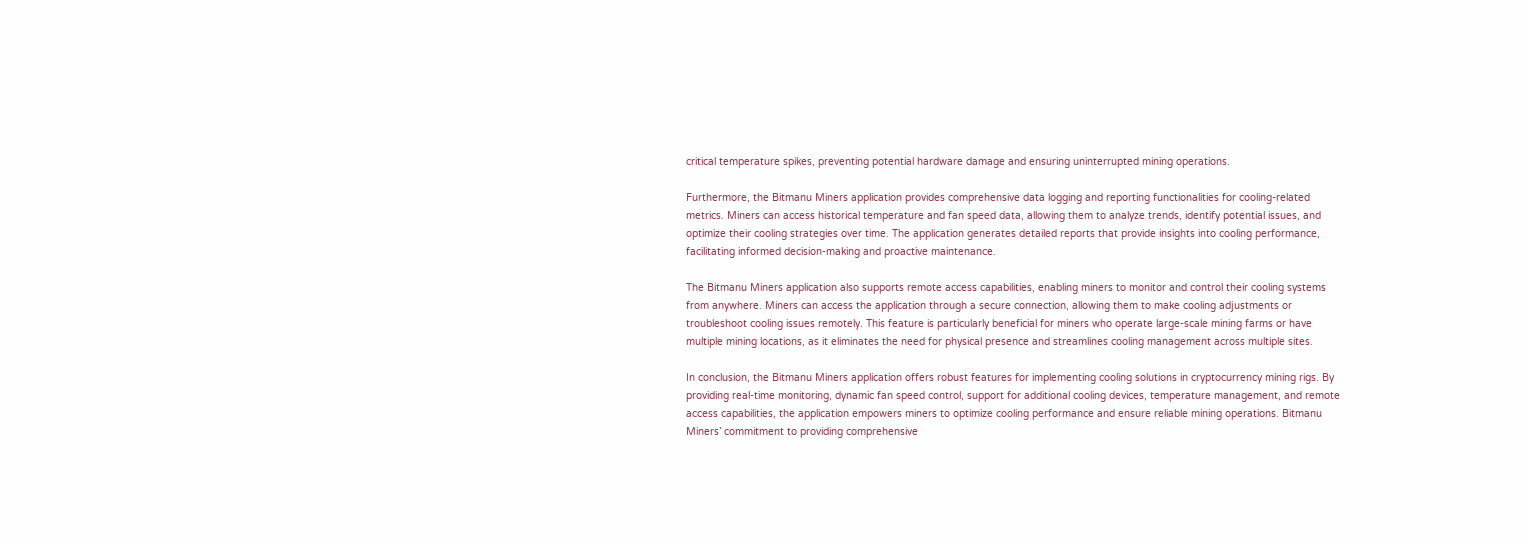critical temperature spikes, preventing potential hardware damage and ensuring uninterrupted mining operations.

Furthermore, the Bitmanu Miners application provides comprehensive data logging and reporting functionalities for cooling-related metrics. Miners can access historical temperature and fan speed data, allowing them to analyze trends, identify potential issues, and optimize their cooling strategies over time. The application generates detailed reports that provide insights into cooling performance, facilitating informed decision-making and proactive maintenance.

The Bitmanu Miners application also supports remote access capabilities, enabling miners to monitor and control their cooling systems from anywhere. Miners can access the application through a secure connection, allowing them to make cooling adjustments or troubleshoot cooling issues remotely. This feature is particularly beneficial for miners who operate large-scale mining farms or have multiple mining locations, as it eliminates the need for physical presence and streamlines cooling management across multiple sites.

In conclusion, the Bitmanu Miners application offers robust features for implementing cooling solutions in cryptocurrency mining rigs. By providing real-time monitoring, dynamic fan speed control, support for additional cooling devices, temperature management, and remote access capabilities, the application empowers miners to optimize cooling performance and ensure reliable mining operations. Bitmanu Miners’ commitment to providing comprehensive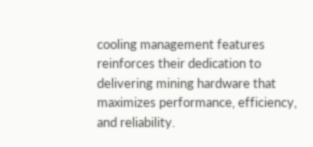cooling management features reinforces their dedication to delivering mining hardware that maximizes performance, efficiency, and reliability.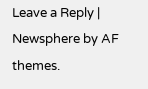Leave a Reply | Newsphere by AF themes.